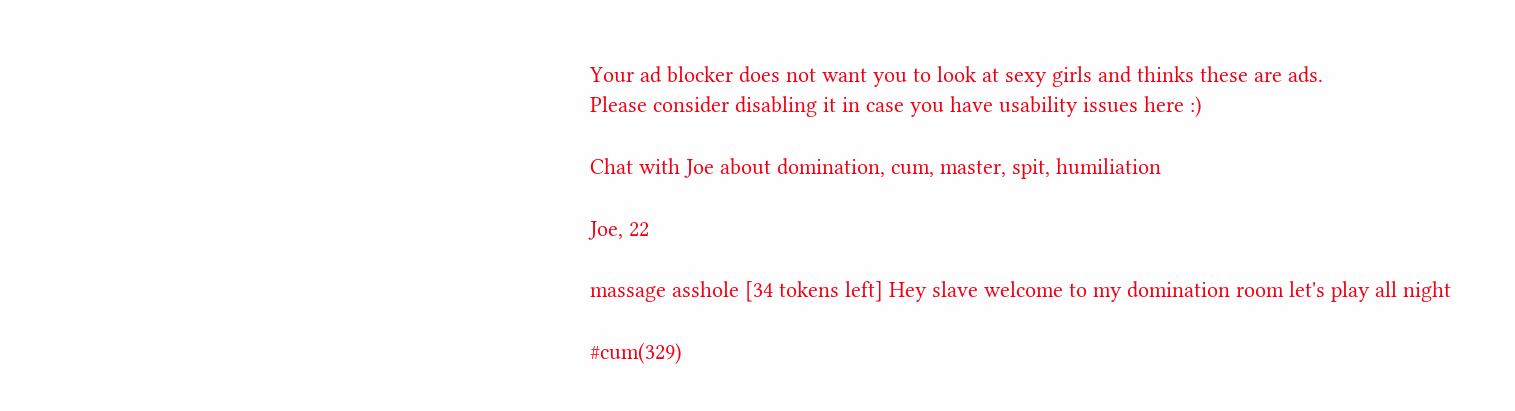Your ad blocker does not want you to look at sexy girls and thinks these are ads.
Please consider disabling it in case you have usability issues here :)

Chat with Joe about domination, cum, master, spit, humiliation

Joe, 22

massage asshole [34 tokens left] Hey slave welcome to my domination room let's play all night

#cum(329)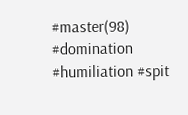#master(98) #domination #humiliation #spit